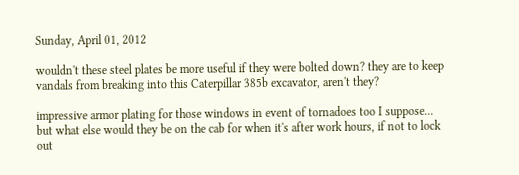Sunday, April 01, 2012

wouldn't these steel plates be more useful if they were bolted down? they are to keep vandals from breaking into this Caterpillar 385b excavator, aren't they?

impressive armor plating for those windows in event of tornadoes too I suppose... but what else would they be on the cab for when it's after work hours, if not to lock out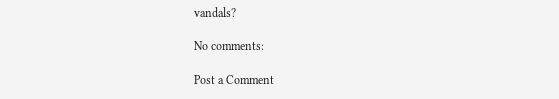vandals?

No comments:

Post a Comment